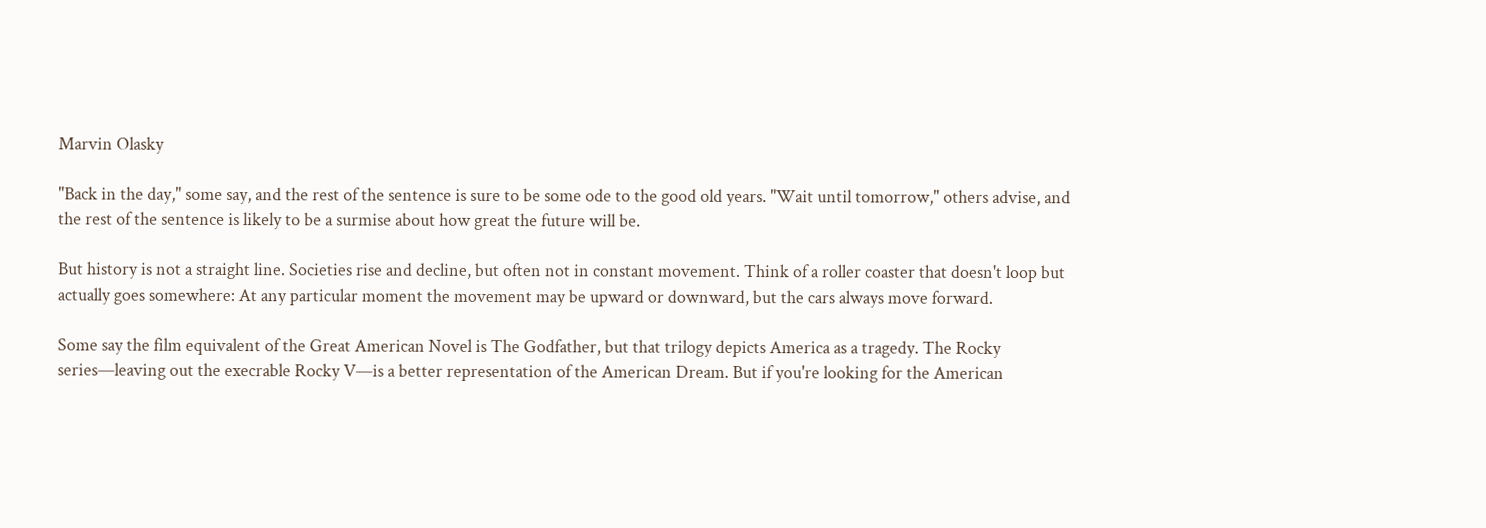Marvin Olasky

"Back in the day," some say, and the rest of the sentence is sure to be some ode to the good old years. "Wait until tomorrow," others advise, and the rest of the sentence is likely to be a surmise about how great the future will be.

But history is not a straight line. Societies rise and decline, but often not in constant movement. Think of a roller coaster that doesn't loop but actually goes somewhere: At any particular moment the movement may be upward or downward, but the cars always move forward.

Some say the film equivalent of the Great American Novel is The Godfather, but that trilogy depicts America as a tragedy. The Rocky series—leaving out the execrable Rocky V—is a better representation of the American Dream. But if you're looking for the American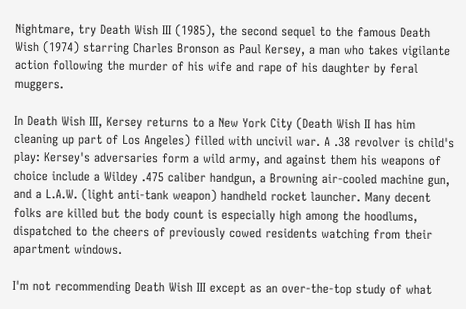Nightmare, try Death Wish III (1985), the second sequel to the famous Death Wish (1974) starring Charles Bronson as Paul Kersey, a man who takes vigilante action following the murder of his wife and rape of his daughter by feral muggers.

In Death Wish III, Kersey returns to a New York City (Death Wish II has him cleaning up part of Los Angeles) filled with uncivil war. A .38 revolver is child's play: Kersey's adversaries form a wild army, and against them his weapons of choice include a Wildey .475 caliber handgun, a Browning air-cooled machine gun, and a L.A.W. (light anti-tank weapon) handheld rocket launcher. Many decent folks are killed but the body count is especially high among the hoodlums, dispatched to the cheers of previously cowed residents watching from their apartment windows.

I'm not recommending Death Wish III except as an over-the-top study of what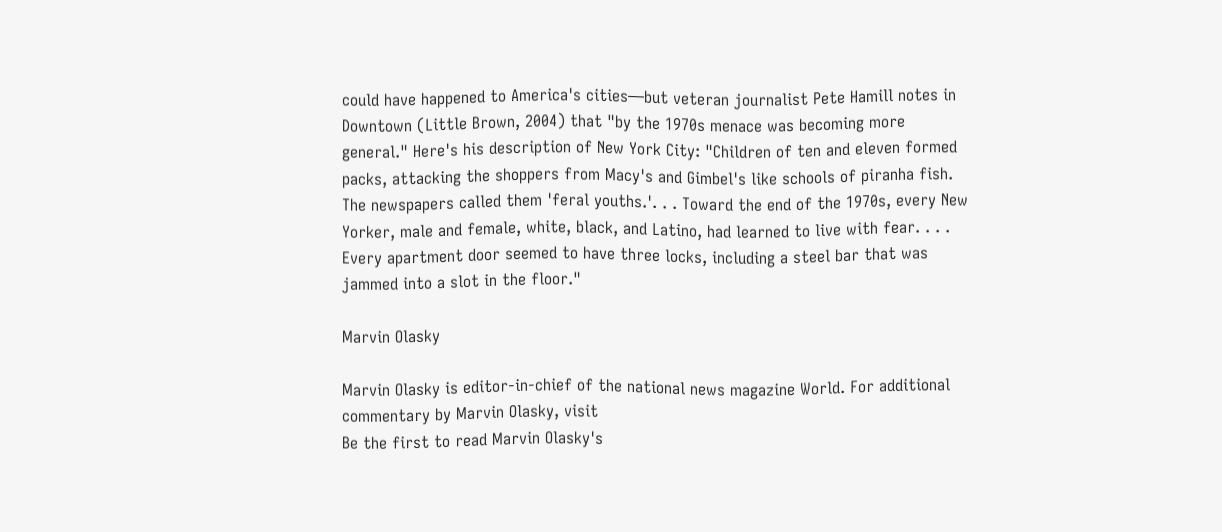could have happened to America's cities—but veteran journalist Pete Hamill notes in Downtown (Little Brown, 2004) that "by the 1970s menace was becoming more general." Here's his description of New York City: "Children of ten and eleven formed packs, attacking the shoppers from Macy's and Gimbel's like schools of piranha fish. The newspapers called them 'feral youths.'. . . Toward the end of the 1970s, every New Yorker, male and female, white, black, and Latino, had learned to live with fear. . . . Every apartment door seemed to have three locks, including a steel bar that was jammed into a slot in the floor."

Marvin Olasky

Marvin Olasky is editor-in-chief of the national news magazine World. For additional commentary by Marvin Olasky, visit
Be the first to read Marvin Olasky's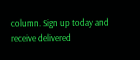column. Sign up today and receive delivered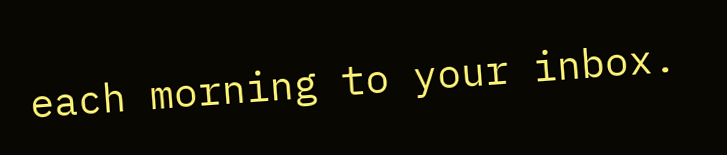each morning to your inbox.